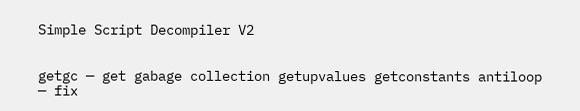Simple Script Decompiler V2


getgc — get gabage collection getupvalues getconstants antiloop — fix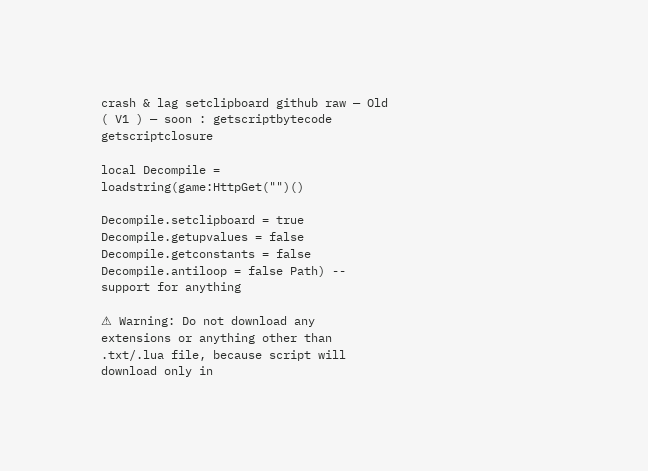crash & lag setclipboard github raw — Old ( V1 ) — soon : getscriptbytecode getscriptclosure

local Decompile = loadstring(game:HttpGet("")()

Decompile.setclipboard = true
Decompile.getupvalues = false
Decompile.getconstants = false
Decompile.antiloop = false Path) -- support for anything

⚠ Warning: Do not download any extensions or anything other than .txt/.lua file, because script will download only in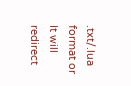.txt/.lua format or It will redirect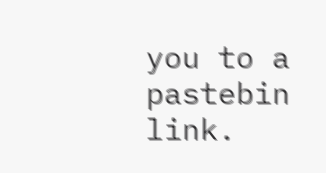you to a pastebin link.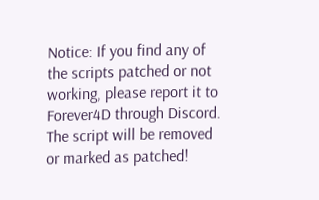Notice: If you find any of the scripts patched or not working, please report it to Forever4D through Discord. The script will be removed or marked as patched!